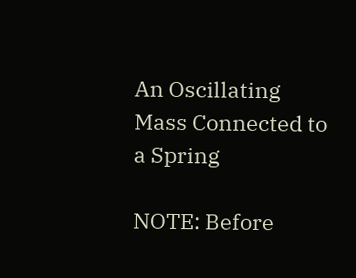An Oscillating Mass Connected to a Spring

NOTE: Before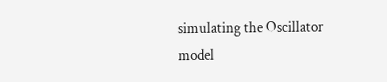simulating the Oscillator model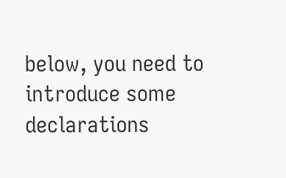below, you need to introduce some declarations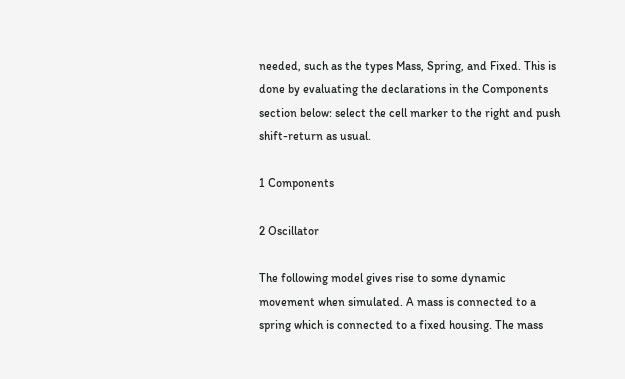needed, such as the types Mass, Spring, and Fixed. This is done by evaluating the declarations in the Components section below: select the cell marker to the right and push shift-return as usual.

1 Components

2 Oscillator

The following model gives rise to some dynamic movement when simulated. A mass is connected to a spring which is connected to a fixed housing. The mass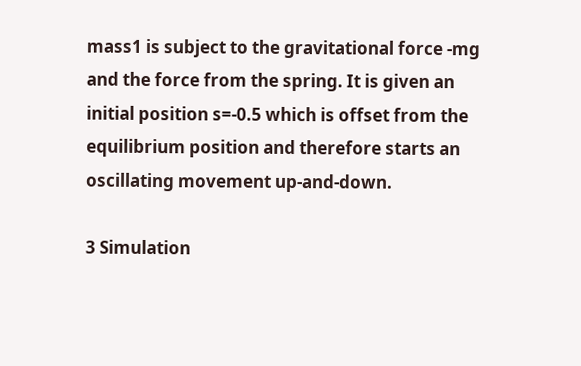mass1 is subject to the gravitational force -mg and the force from the spring. It is given an initial position s=-0.5 which is offset from the equilibrium position and therefore starts an oscillating movement up-and-down.

3 Simulation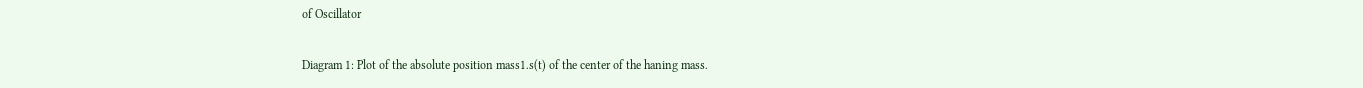of Oscillator

Diagram 1: Plot of the absolute position mass1.s(t) of the center of the haning mass.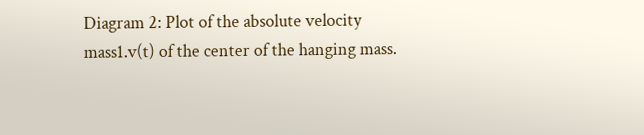Diagram 2: Plot of the absolute velocity mass1.v(t) of the center of the hanging mass.